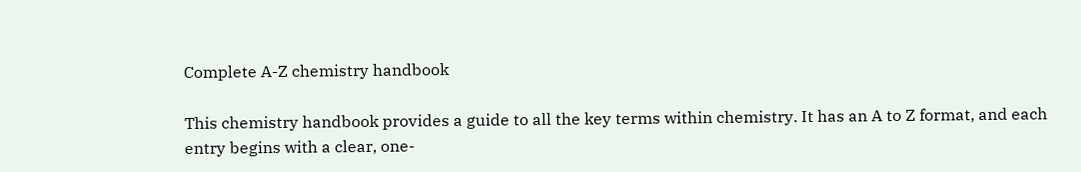Complete A-Z chemistry handbook

This chemistry handbook provides a guide to all the key terms within chemistry. It has an A to Z format, and each entry begins with a clear, one-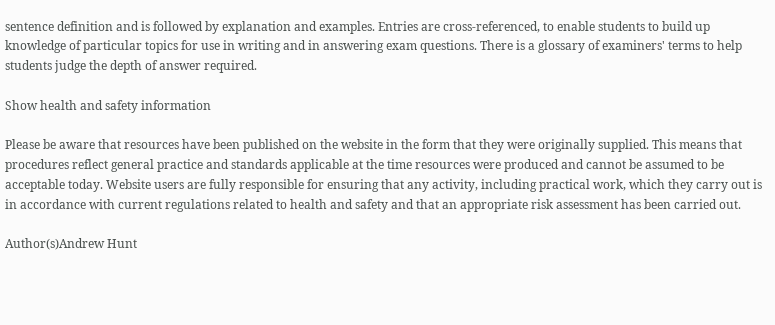sentence definition and is followed by explanation and examples. Entries are cross-referenced, to enable students to build up knowledge of particular topics for use in writing and in answering exam questions. There is a glossary of examiners' terms to help students judge the depth of answer required.

Show health and safety information

Please be aware that resources have been published on the website in the form that they were originally supplied. This means that procedures reflect general practice and standards applicable at the time resources were produced and cannot be assumed to be acceptable today. Website users are fully responsible for ensuring that any activity, including practical work, which they carry out is in accordance with current regulations related to health and safety and that an appropriate risk assessment has been carried out.

Author(s)Andrew Hunt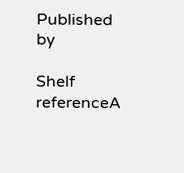Published by

Shelf referenceA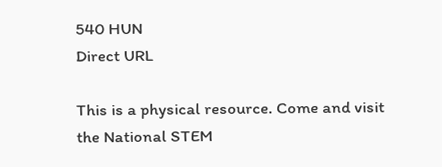540 HUN
Direct URL

This is a physical resource. Come and visit the National STEM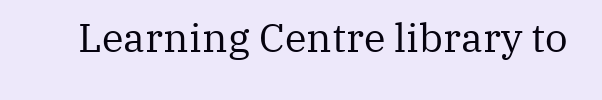Learning Centre library to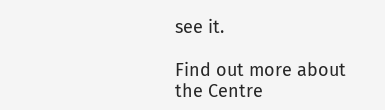see it.

Find out more about the Centre